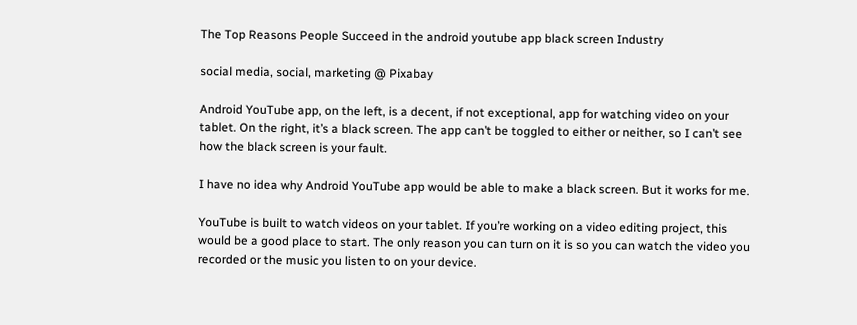The Top Reasons People Succeed in the android youtube app black screen Industry

social media, social, marketing @ Pixabay

Android YouTube app, on the left, is a decent, if not exceptional, app for watching video on your tablet. On the right, it’s a black screen. The app can’t be toggled to either or neither, so I can’t see how the black screen is your fault.

I have no idea why Android YouTube app would be able to make a black screen. But it works for me.

YouTube is built to watch videos on your tablet. If you’re working on a video editing project, this would be a good place to start. The only reason you can turn on it is so you can watch the video you recorded or the music you listen to on your device.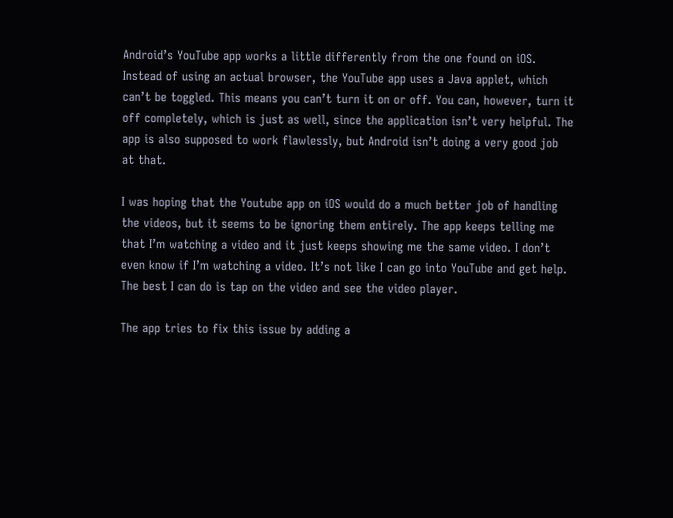Android’s YouTube app works a little differently from the one found on iOS. Instead of using an actual browser, the YouTube app uses a Java applet, which can’t be toggled. This means you can’t turn it on or off. You can, however, turn it off completely, which is just as well, since the application isn’t very helpful. The app is also supposed to work flawlessly, but Android isn’t doing a very good job at that.

I was hoping that the Youtube app on iOS would do a much better job of handling the videos, but it seems to be ignoring them entirely. The app keeps telling me that I’m watching a video and it just keeps showing me the same video. I don’t even know if I’m watching a video. It’s not like I can go into YouTube and get help. The best I can do is tap on the video and see the video player.

The app tries to fix this issue by adding a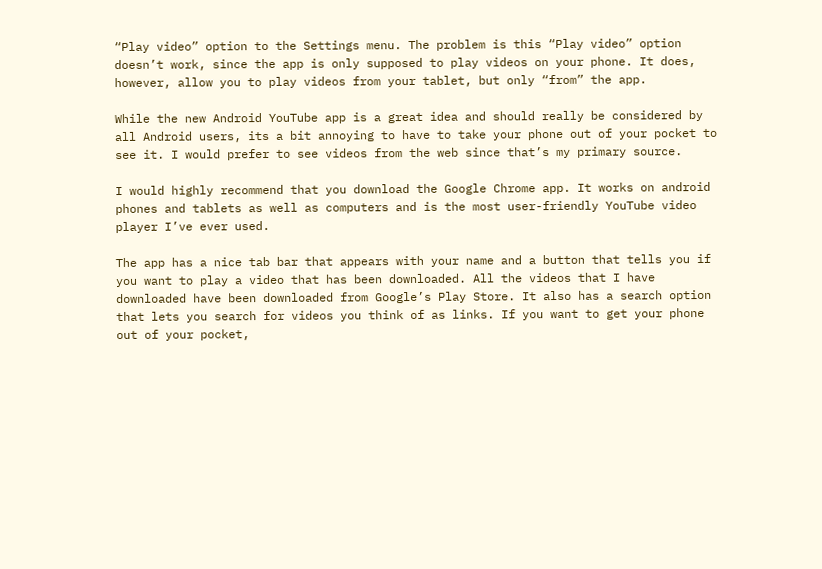“Play video” option to the Settings menu. The problem is this “Play video” option doesn’t work, since the app is only supposed to play videos on your phone. It does, however, allow you to play videos from your tablet, but only “from” the app.

While the new Android YouTube app is a great idea and should really be considered by all Android users, its a bit annoying to have to take your phone out of your pocket to see it. I would prefer to see videos from the web since that’s my primary source.

I would highly recommend that you download the Google Chrome app. It works on android phones and tablets as well as computers and is the most user-friendly YouTube video player I’ve ever used.

The app has a nice tab bar that appears with your name and a button that tells you if you want to play a video that has been downloaded. All the videos that I have downloaded have been downloaded from Google’s Play Store. It also has a search option that lets you search for videos you think of as links. If you want to get your phone out of your pocket,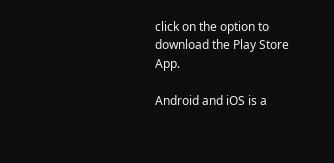click on the option to download the Play Store App.

Android and iOS is a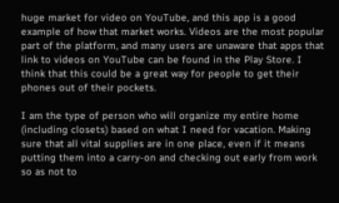huge market for video on YouTube, and this app is a good example of how that market works. Videos are the most popular part of the platform, and many users are unaware that apps that link to videos on YouTube can be found in the Play Store. I think that this could be a great way for people to get their phones out of their pockets.

I am the type of person who will organize my entire home (including closets) based on what I need for vacation. Making sure that all vital supplies are in one place, even if it means putting them into a carry-on and checking out early from work so as not to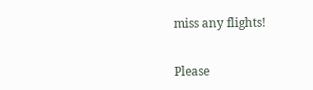miss any flights!


Please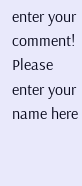enter your comment!
Please enter your name here